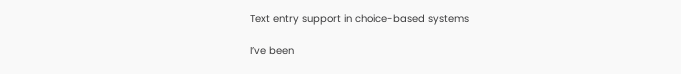Text entry support in choice-based systems

I’ve been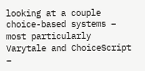looking at a couple choice-based systems – most particularly Varytale and ChoiceScript –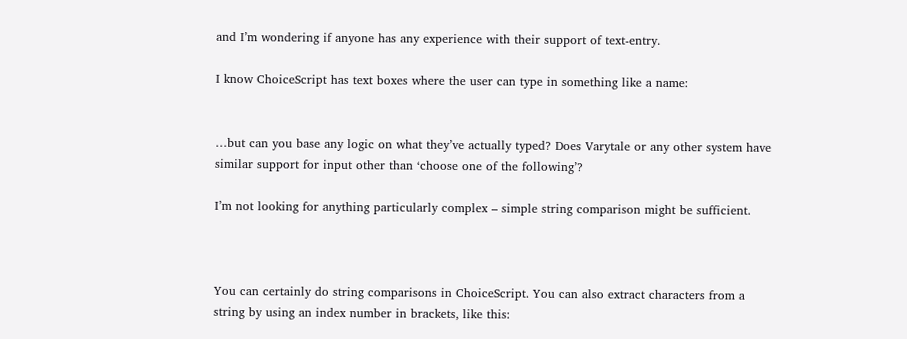and I’m wondering if anyone has any experience with their support of text-entry.

I know ChoiceScript has text boxes where the user can type in something like a name:


…but can you base any logic on what they’ve actually typed? Does Varytale or any other system have similar support for input other than ‘choose one of the following’?

I’m not looking for anything particularly complex – simple string comparison might be sufficient.



You can certainly do string comparisons in ChoiceScript. You can also extract characters from a string by using an index number in brackets, like this: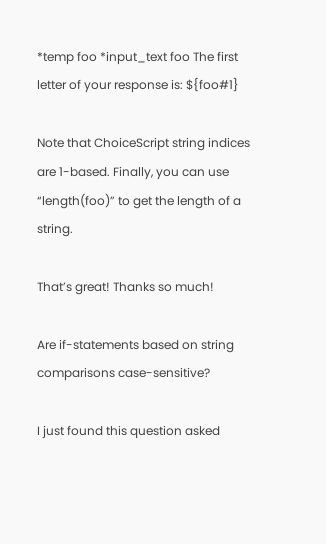*temp foo *input_text foo The first letter of your response is: ${foo#1}

Note that ChoiceScript string indices are 1-based. Finally, you can use “length(foo)” to get the length of a string.

That’s great! Thanks so much!

Are if-statements based on string comparisons case-sensitive?

I just found this question asked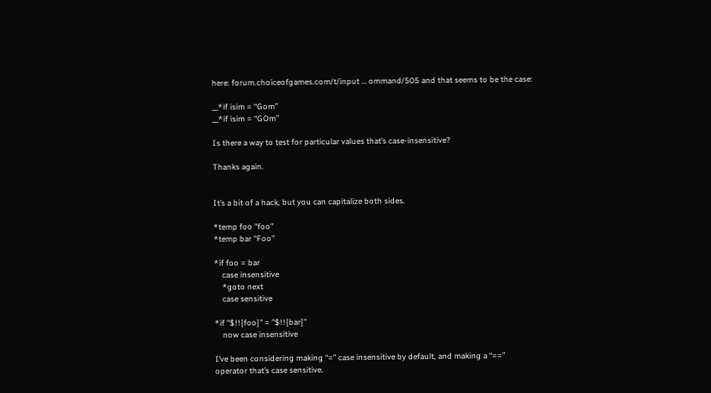here: forum.choiceofgames.com/t/input … ommand/505 and that seems to be the case:

__*if isim = “Gom”
__*if isim = “GOm”

Is there a way to test for particular values that’s case-insensitive?

Thanks again.


It’s a bit of a hack, but you can capitalize both sides.

*temp foo "foo"
*temp bar "Foo"

*if foo = bar
    case insensitive
    *goto next
    case sensitive

*if "$!!{foo}" = "$!!{bar}"
    now case insensitive

I’ve been considering making “=” case insensitive by default, and making a “==” operator that’s case sensitive.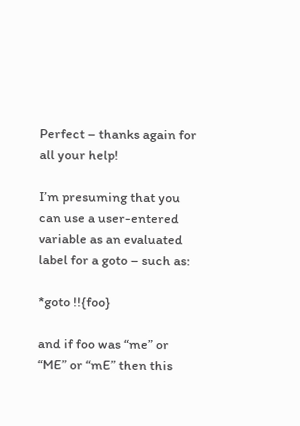Perfect – thanks again for all your help!

I’m presuming that you can use a user-entered variable as an evaluated label for a goto – such as:

*goto !!{foo}

and if foo was “me” or “ME” or “mE” then this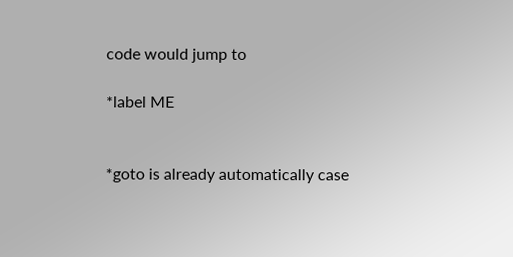code would jump to

*label ME


*goto is already automatically case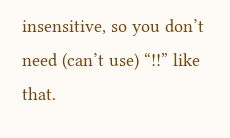insensitive, so you don’t need (can’t use) “!!” like that.